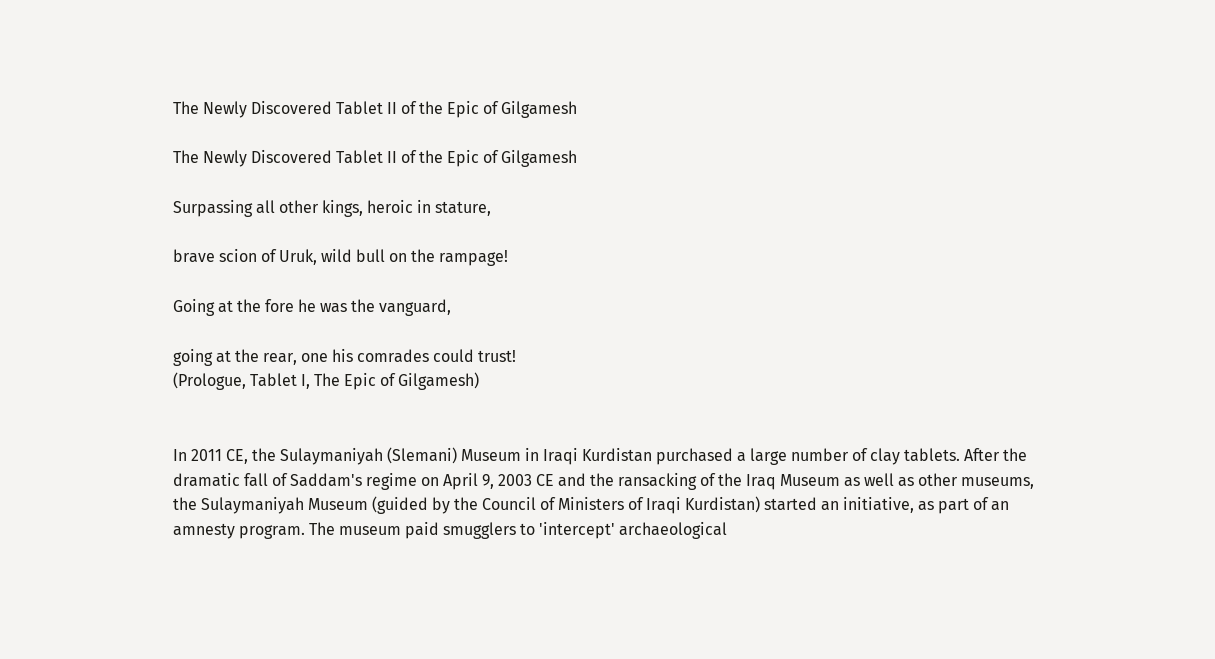The Newly Discovered Tablet II of the Epic of Gilgamesh

The Newly Discovered Tablet II of the Epic of Gilgamesh

Surpassing all other kings, heroic in stature,

brave scion of Uruk, wild bull on the rampage!

Going at the fore he was the vanguard,

going at the rear, one his comrades could trust!
(Prologue, Tablet I, The Epic of Gilgamesh)


In 2011 CE, the Sulaymaniyah (Slemani) Museum in Iraqi Kurdistan purchased a large number of clay tablets. After the dramatic fall of Saddam's regime on April 9, 2003 CE and the ransacking of the Iraq Museum as well as other museums, the Sulaymaniyah Museum (guided by the Council of Ministers of Iraqi Kurdistan) started an initiative, as part of an amnesty program. The museum paid smugglers to 'intercept' archaeological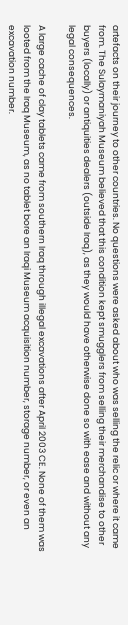artefacts on their journey to other countries. No questions were asked about who was selling the relic or where it came from. The Sulaymaniyah Museum believed that this condition kept smugglers from selling their merchandise to other buyers (locally) or antiquities dealers (outside Iraq), as they would have otherwise done so with ease and without any legal consequences.

A large cache of clay tablets came from southern Iraq through illegal excavations after April 2003 CE. None of them was looted from the Iraq Museum, as no tablet bore an Iraqi Museum acquisition number, storage number, or even an excavation number.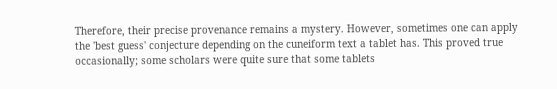Therefore, their precise provenance remains a mystery. However, sometimes one can apply the 'best guess' conjecture depending on the cuneiform text a tablet has. This proved true occasionally; some scholars were quite sure that some tablets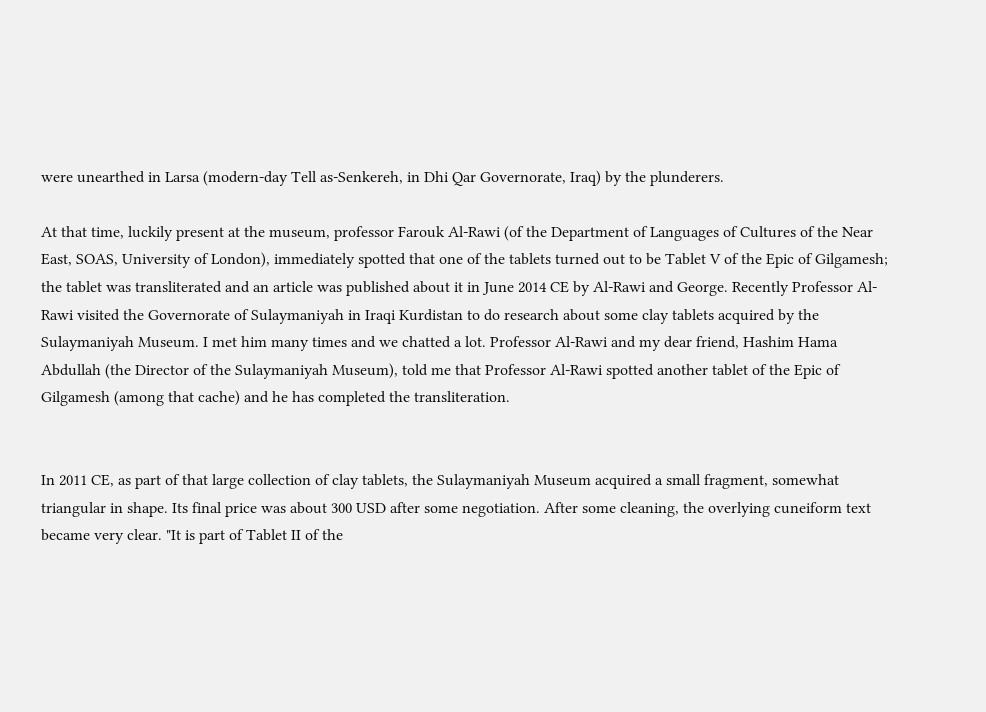were unearthed in Larsa (modern-day Tell as-Senkereh, in Dhi Qar Governorate, Iraq) by the plunderers.

At that time, luckily present at the museum, professor Farouk Al-Rawi (of the Department of Languages of Cultures of the Near East, SOAS, University of London), immediately spotted that one of the tablets turned out to be Tablet V of the Epic of Gilgamesh; the tablet was transliterated and an article was published about it in June 2014 CE by Al-Rawi and George. Recently Professor Al-Rawi visited the Governorate of Sulaymaniyah in Iraqi Kurdistan to do research about some clay tablets acquired by the Sulaymaniyah Museum. I met him many times and we chatted a lot. Professor Al-Rawi and my dear friend, Hashim Hama Abdullah (the Director of the Sulaymaniyah Museum), told me that Professor Al-Rawi spotted another tablet of the Epic of Gilgamesh (among that cache) and he has completed the transliteration.


In 2011 CE, as part of that large collection of clay tablets, the Sulaymaniyah Museum acquired a small fragment, somewhat triangular in shape. Its final price was about 300 USD after some negotiation. After some cleaning, the overlying cuneiform text became very clear. "It is part of Tablet II of the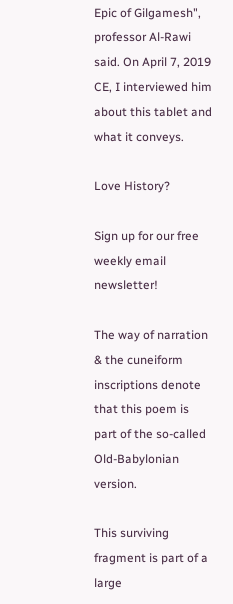Epic of Gilgamesh", professor Al-Rawi said. On April 7, 2019 CE, I interviewed him about this tablet and what it conveys.

Love History?

Sign up for our free weekly email newsletter!

The way of narration & the cuneiform inscriptions denote that this poem is part of the so-called Old-Babylonian version.

This surviving fragment is part of a large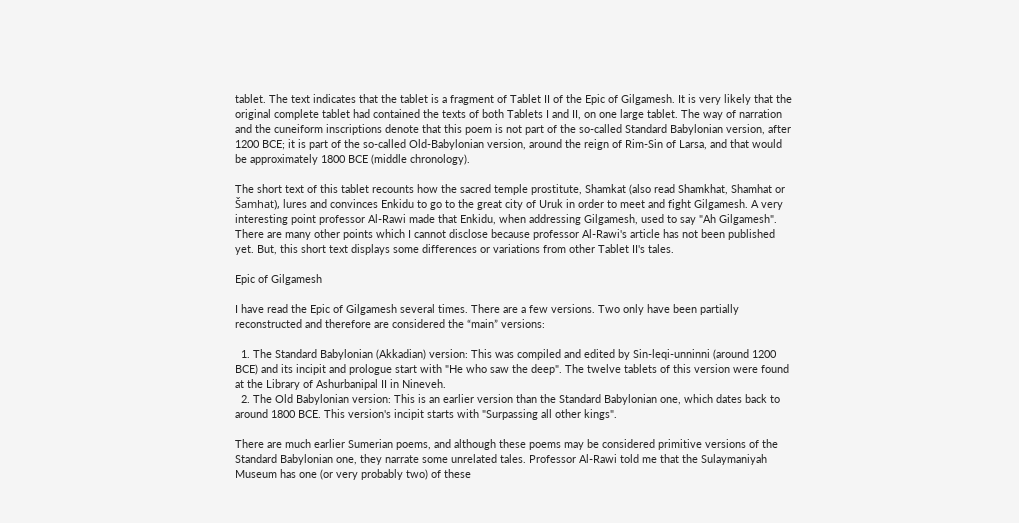tablet. The text indicates that the tablet is a fragment of Tablet II of the Epic of Gilgamesh. It is very likely that the original complete tablet had contained the texts of both Tablets I and II, on one large tablet. The way of narration and the cuneiform inscriptions denote that this poem is not part of the so-called Standard Babylonian version, after 1200 BCE; it is part of the so-called Old-Babylonian version, around the reign of Rim-Sin of Larsa, and that would be approximately 1800 BCE (middle chronology).

The short text of this tablet recounts how the sacred temple prostitute, Shamkat (also read Shamkhat, Shamhat or Šamhat), lures and convinces Enkidu to go to the great city of Uruk in order to meet and fight Gilgamesh. A very interesting point professor Al-Rawi made that Enkidu, when addressing Gilgamesh, used to say "Ah Gilgamesh". There are many other points which I cannot disclose because professor Al-Rawi's article has not been published yet. But, this short text displays some differences or variations from other Tablet II's tales.

Epic of Gilgamesh

I have read the Epic of Gilgamesh several times. There are a few versions. Two only have been partially reconstructed and therefore are considered the “main” versions:

  1. The Standard Babylonian (Akkadian) version: This was compiled and edited by Sin-leqi-unninni (around 1200 BCE) and its incipit and prologue start with "He who saw the deep". The twelve tablets of this version were found at the Library of Ashurbanipal II in Nineveh.
  2. The Old Babylonian version: This is an earlier version than the Standard Babylonian one, which dates back to around 1800 BCE. This version's incipit starts with "Surpassing all other kings".

There are much earlier Sumerian poems, and although these poems may be considered primitive versions of the Standard Babylonian one, they narrate some unrelated tales. Professor Al-Rawi told me that the Sulaymaniyah Museum has one (or very probably two) of these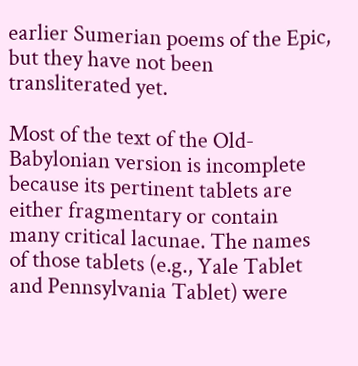earlier Sumerian poems of the Epic, but they have not been transliterated yet.

Most of the text of the Old-Babylonian version is incomplete because its pertinent tablets are either fragmentary or contain many critical lacunae. The names of those tablets (e.g., Yale Tablet and Pennsylvania Tablet) were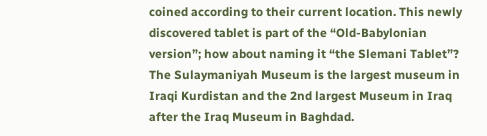coined according to their current location. This newly discovered tablet is part of the “Old-Babylonian version”; how about naming it “the Slemani Tablet”? The Sulaymaniyah Museum is the largest museum in Iraqi Kurdistan and the 2nd largest Museum in Iraq after the Iraq Museum in Baghdad.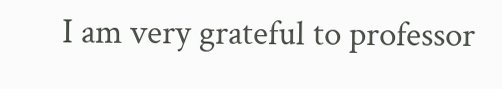I am very grateful to professor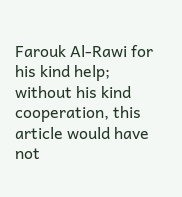Farouk Al-Rawi for his kind help; without his kind cooperation, this article would have not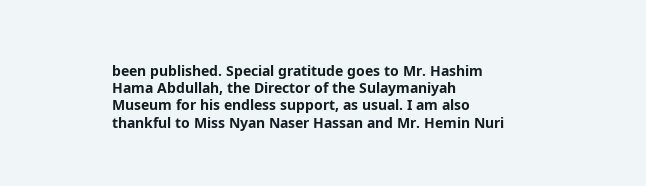been published. Special gratitude goes to Mr. Hashim Hama Abdullah, the Director of the Sulaymaniyah Museum for his endless support, as usual. I am also thankful to Miss Nyan Naser Hassan and Mr. Hemin Nuri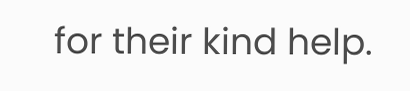for their kind help.